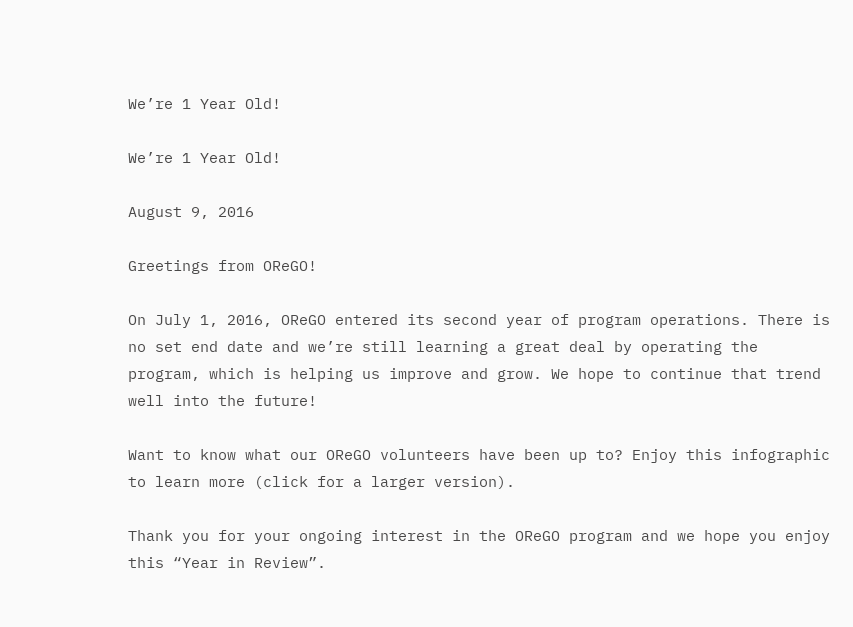We’re 1 Year Old!

We’re 1 Year Old!

August 9, 2016

Greetings from OReGO!

On July 1, 2016, OReGO entered its second year of program operations. There is no set end date and we’re still learning a great deal by operating the program, which is helping us improve and grow. We hope to continue that trend well into the future!

Want to know what our OReGO volunteers have been up to? Enjoy this infographic to learn more (click for a larger version).

Thank you for your ongoing interest in the OReGO program and we hope you enjoy this “Year in Review”.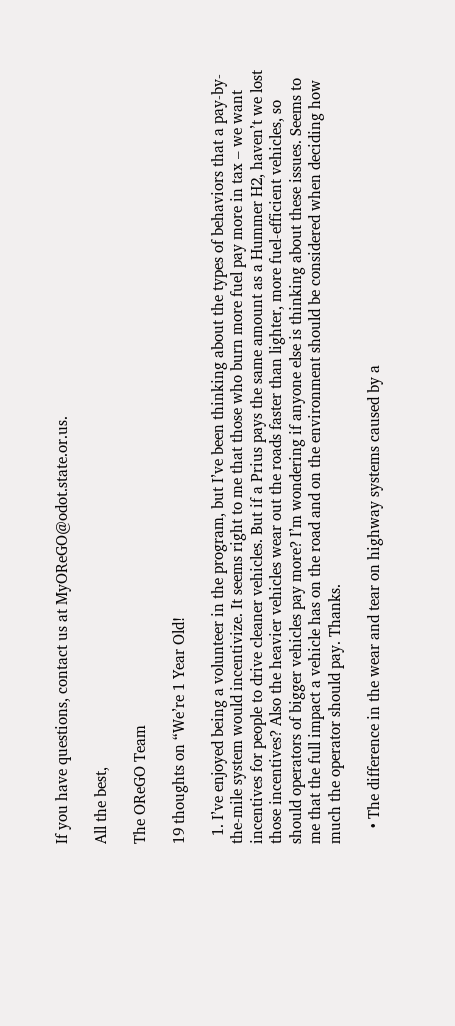If you have questions, contact us at MyOReGO@odot.state.or.us.

All the best,

The OReGO Team

19 thoughts on “We’re 1 Year Old!

  1. I’ve enjoyed being a volunteer in the program, but I’ve been thinking about the types of behaviors that a pay-by-the-mile system would incentivize. It seems right to me that those who burn more fuel pay more in tax – we want incentives for people to drive cleaner vehicles. But if a Prius pays the same amount as a Hummer H2, haven’t we lost those incentives? Also the heavier vehicles wear out the roads faster than lighter, more fuel-efficient vehicles, so should operators of bigger vehicles pay more? I’m wondering if anyone else is thinking about these issues. Seems to me that the full impact a vehicle has on the road and on the environment should be considered when deciding how much the operator should pay. Thanks.

    • The difference in the wear and tear on highway systems caused by a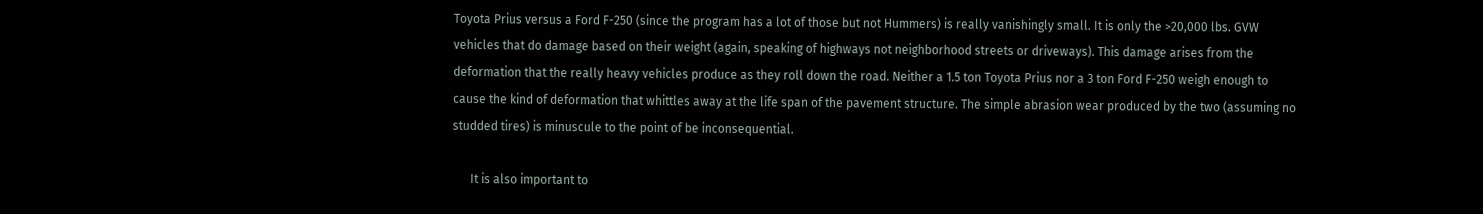Toyota Prius versus a Ford F-250 (since the program has a lot of those but not Hummers) is really vanishingly small. It is only the >20,000 lbs. GVW vehicles that do damage based on their weight (again, speaking of highways not neighborhood streets or driveways). This damage arises from the deformation that the really heavy vehicles produce as they roll down the road. Neither a 1.5 ton Toyota Prius nor a 3 ton Ford F-250 weigh enough to cause the kind of deformation that whittles away at the life span of the pavement structure. The simple abrasion wear produced by the two (assuming no studded tires) is minuscule to the point of be inconsequential.

      It is also important to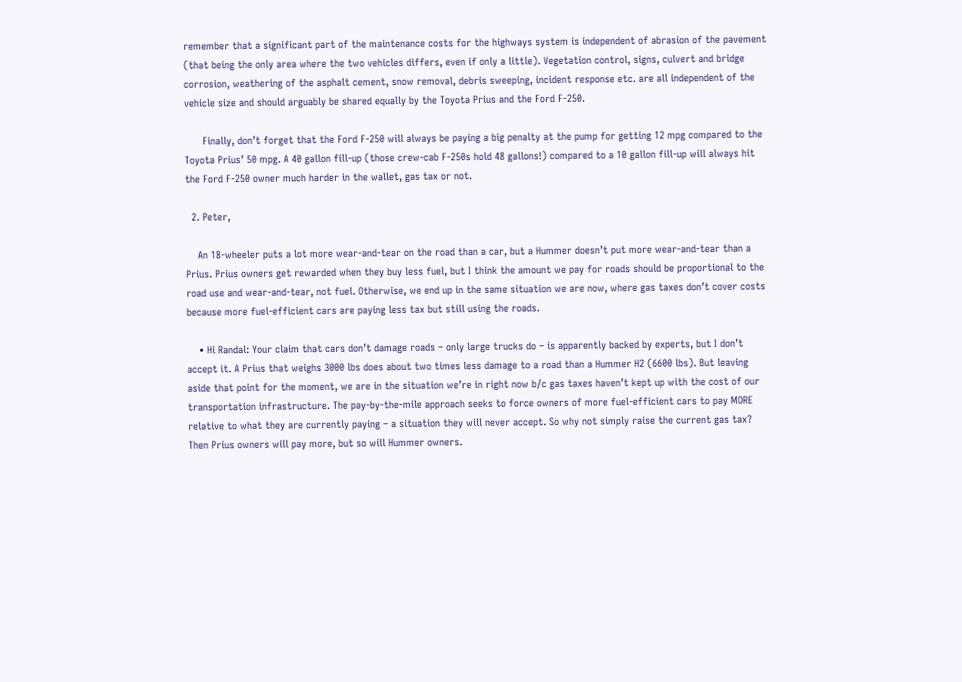remember that a significant part of the maintenance costs for the highways system is independent of abrasion of the pavement (that being the only area where the two vehicles differs, even if only a little). Vegetation control, signs, culvert and bridge corrosion, weathering of the asphalt cement, snow removal, debris sweeping, incident response etc. are all independent of the vehicle size and should arguably be shared equally by the Toyota Prius and the Ford F-250.

      Finally, don’t forget that the Ford F-250 will always be paying a big penalty at the pump for getting 12 mpg compared to the Toyota Prius’ 50 mpg. A 40 gallon fill-up (those crew-cab F-250s hold 48 gallons!) compared to a 10 gallon fill-up will always hit the Ford F-250 owner much harder in the wallet, gas tax or not.

  2. Peter,

    An 18-wheeler puts a lot more wear-and-tear on the road than a car, but a Hummer doesn’t put more wear-and-tear than a Prius. Prius owners get rewarded when they buy less fuel, but I think the amount we pay for roads should be proportional to the road use and wear-and-tear, not fuel. Otherwise, we end up in the same situation we are now, where gas taxes don’t cover costs because more fuel-efficient cars are paying less tax but still using the roads.

    • Hi Randal: Your claim that cars don’t damage roads – only large trucks do – is apparently backed by experts, but I don’t accept it. A Prius that weighs 3000 lbs does about two times less damage to a road than a Hummer H2 (6600 lbs). But leaving aside that point for the moment, we are in the situation we’re in right now b/c gas taxes haven’t kept up with the cost of our transportation infrastructure. The pay-by-the-mile approach seeks to force owners of more fuel-efficient cars to pay MORE relative to what they are currently paying – a situation they will never accept. So why not simply raise the current gas tax? Then Prius owners will pay more, but so will Hummer owners.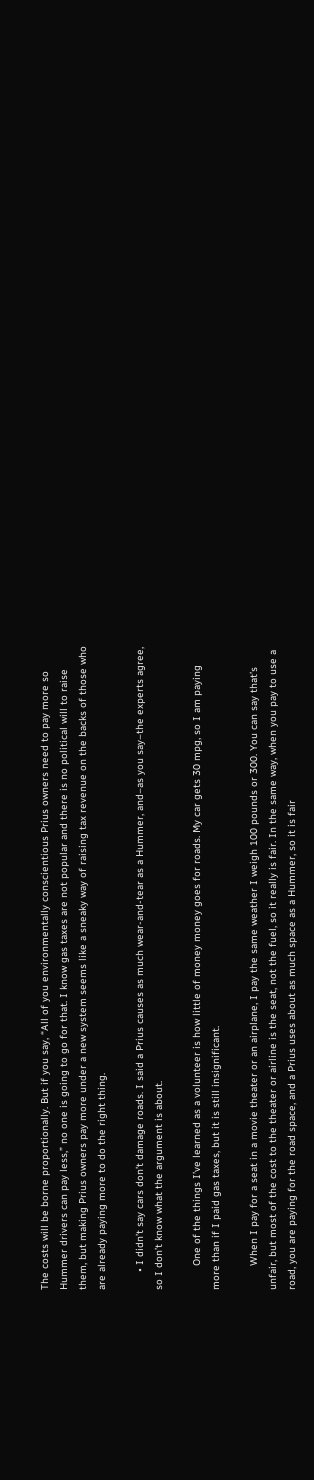The costs will be borne proportionally. But if you say, “All of you environmentally conscientious Prius owners need to pay more so Hummer drivers can pay less,” no one is going to go for that. I know gas taxes are not popular and there is no political will to raise them, but making Prius owners pay more under a new system seems like a sneaky way of raising tax revenue on the backs of those who are already paying more to do the right thing.

      • I didn’t say cars don’t damage roads. I said a Prius causes as much wear-and-tear as a Hummer, and–as you say–the experts agree, so I don’t know what the argument is about.

        One of the things I’ve learned as a volunteer is how little of money money goes for roads. My car gets 30 mpg, so I am paying more than if I paid gas taxes, but it is still insignificant.

        When I pay for a seat in a movie theater or an airplane, I pay the same weather I weigh 100 pounds or 300. You can say that’s unfair, but most of the cost to the theater or airline is the seat, not the fuel, so it really is fair. In the same way, when you pay to use a road, you are paying for the road space, and a Prius uses about as much space as a Hummer, so it is fair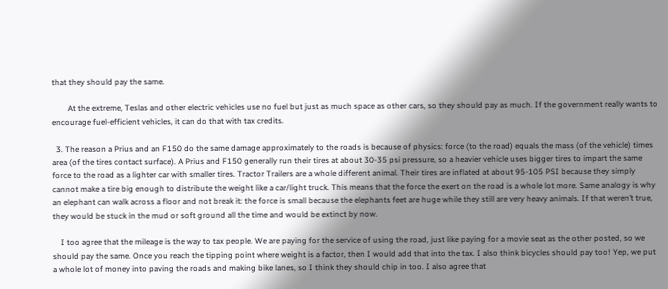that they should pay the same.

        At the extreme, Teslas and other electric vehicles use no fuel but just as much space as other cars, so they should pay as much. If the government really wants to encourage fuel-efficient vehicles, it can do that with tax credits.

  3. The reason a Prius and an F150 do the same damage approximately to the roads is because of physics: force (to the road) equals the mass (of the vehicle) times area (of the tires contact surface). A Prius and F150 generally run their tires at about 30-35 psi pressure, so a heavier vehicle uses bigger tires to impart the same force to the road as a lighter car with smaller tires. Tractor Trailers are a whole different animal. Their tires are inflated at about 95-105 PSI because they simply cannot make a tire big enough to distribute the weight like a car/light truck. This means that the force the exert on the road is a whole lot more. Same analogy is why an elephant can walk across a floor and not break it: the force is small because the elephants feet are huge while they still are very heavy animals. If that weren’t true, they would be stuck in the mud or soft ground all the time and would be extinct by now.

    I too agree that the mileage is the way to tax people. We are paying for the service of using the road, just like paying for a movie seat as the other posted, so we should pay the same. Once you reach the tipping point where weight is a factor, then I would add that into the tax. I also think bicycles should pay too! Yep, we put a whole lot of money into paving the roads and making bike lanes, so I think they should chip in too. I also agree that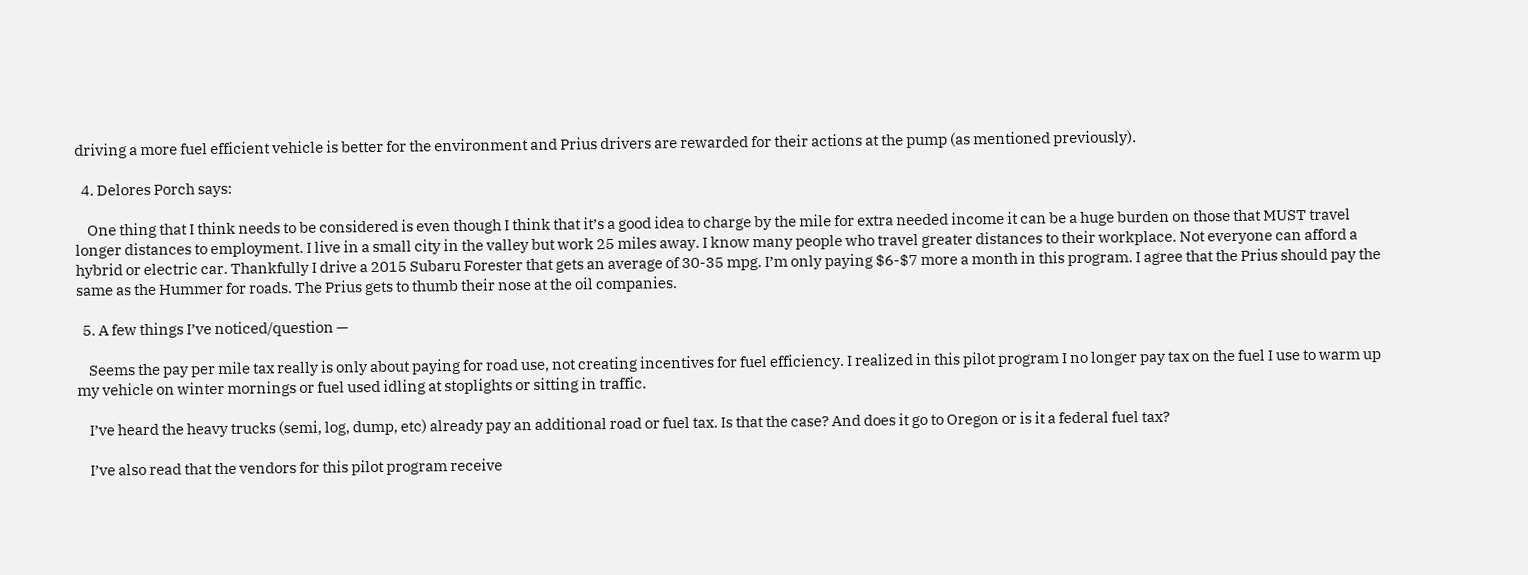driving a more fuel efficient vehicle is better for the environment and Prius drivers are rewarded for their actions at the pump (as mentioned previously).

  4. Delores Porch says:

    One thing that I think needs to be considered is even though I think that it’s a good idea to charge by the mile for extra needed income it can be a huge burden on those that MUST travel longer distances to employment. I live in a small city in the valley but work 25 miles away. I know many people who travel greater distances to their workplace. Not everyone can afford a hybrid or electric car. Thankfully I drive a 2015 Subaru Forester that gets an average of 30-35 mpg. I’m only paying $6-$7 more a month in this program. I agree that the Prius should pay the same as the Hummer for roads. The Prius gets to thumb their nose at the oil companies.

  5. A few things I’ve noticed/question —

    Seems the pay per mile tax really is only about paying for road use, not creating incentives for fuel efficiency. I realized in this pilot program I no longer pay tax on the fuel I use to warm up my vehicle on winter mornings or fuel used idling at stoplights or sitting in traffic.

    I’ve heard the heavy trucks (semi, log, dump, etc) already pay an additional road or fuel tax. Is that the case? And does it go to Oregon or is it a federal fuel tax?

    I’ve also read that the vendors for this pilot program receive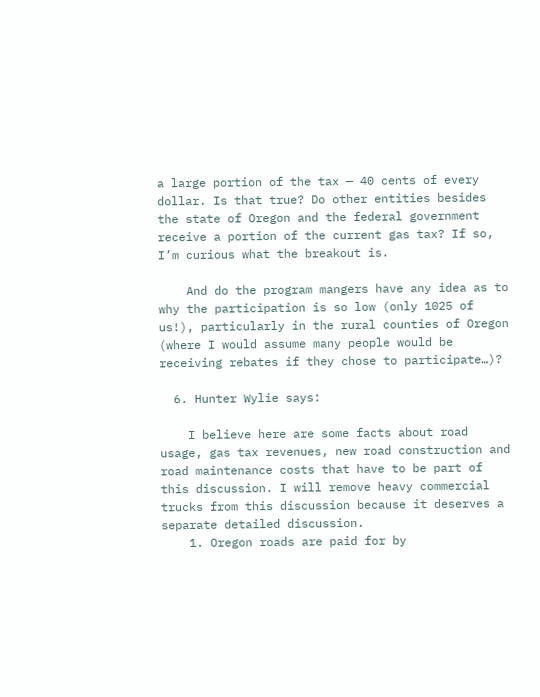a large portion of the tax — 40 cents of every dollar. Is that true? Do other entities besides the state of Oregon and the federal government receive a portion of the current gas tax? If so, I’m curious what the breakout is.

    And do the program mangers have any idea as to why the participation is so low (only 1025 of us!), particularly in the rural counties of Oregon (where I would assume many people would be receiving rebates if they chose to participate…)?

  6. Hunter Wylie says:

    I believe here are some facts about road usage, gas tax revenues, new road construction and road maintenance costs that have to be part of this discussion. I will remove heavy commercial trucks from this discussion because it deserves a separate detailed discussion.
    1. Oregon roads are paid for by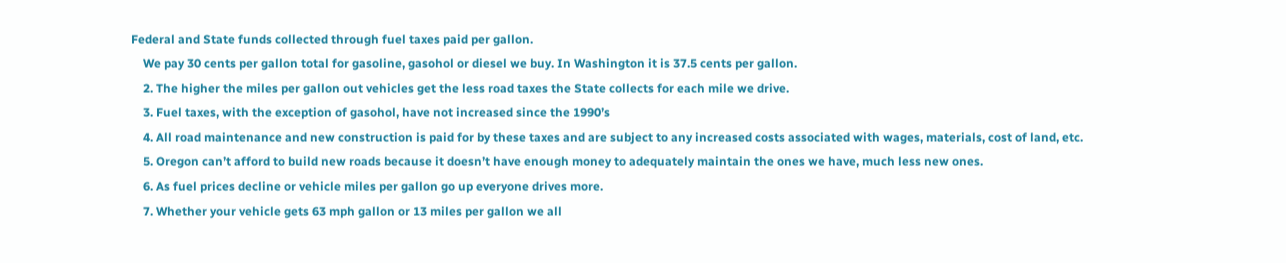Federal and State funds collected through fuel taxes paid per gallon.
    We pay 30 cents per gallon total for gasoline, gasohol or diesel we buy. In Washington it is 37.5 cents per gallon.
    2. The higher the miles per gallon out vehicles get the less road taxes the State collects for each mile we drive.
    3. Fuel taxes, with the exception of gasohol, have not increased since the 1990’s
    4. All road maintenance and new construction is paid for by these taxes and are subject to any increased costs associated with wages, materials, cost of land, etc.
    5. Oregon can’t afford to build new roads because it doesn’t have enough money to adequately maintain the ones we have, much less new ones.
    6. As fuel prices decline or vehicle miles per gallon go up everyone drives more.
    7. Whether your vehicle gets 63 mph gallon or 13 miles per gallon we all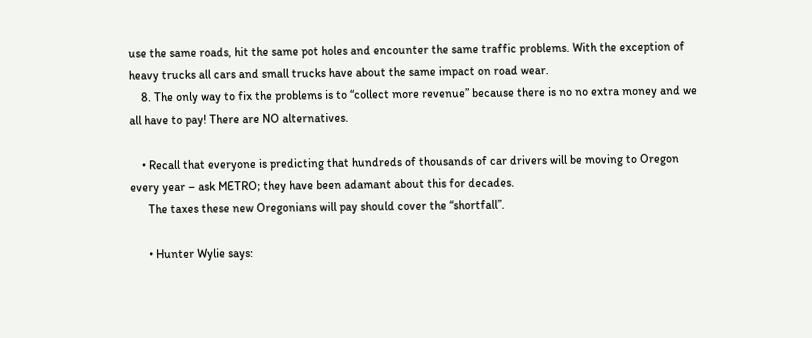use the same roads, hit the same pot holes and encounter the same traffic problems. With the exception of heavy trucks all cars and small trucks have about the same impact on road wear.
    8. The only way to fix the problems is to “collect more revenue” because there is no no extra money and we all have to pay! There are NO alternatives.

    • Recall that everyone is predicting that hundreds of thousands of car drivers will be moving to Oregon every year – ask METRO; they have been adamant about this for decades.
      The taxes these new Oregonians will pay should cover the “shortfall”.

      • Hunter Wylie says: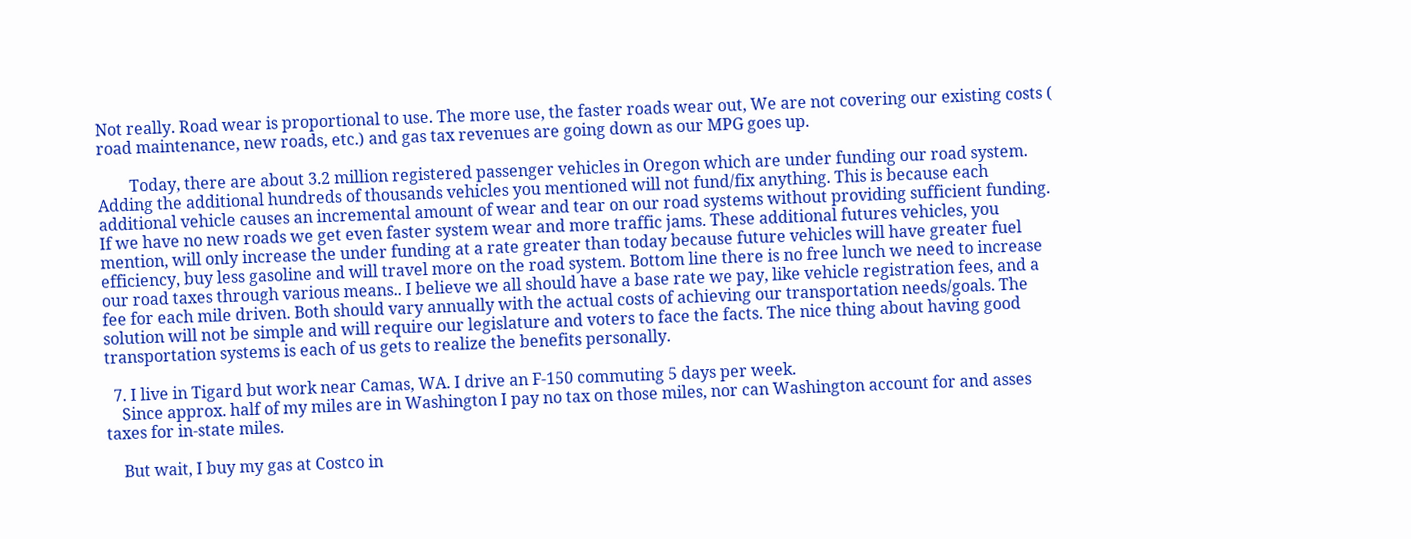Not really. Road wear is proportional to use. The more use, the faster roads wear out, We are not covering our existing costs ( road maintenance, new roads, etc.) and gas tax revenues are going down as our MPG goes up.

        Today, there are about 3.2 million registered passenger vehicles in Oregon which are under funding our road system. Adding the additional hundreds of thousands vehicles you mentioned will not fund/fix anything. This is because each additional vehicle causes an incremental amount of wear and tear on our road systems without providing sufficient funding. If we have no new roads we get even faster system wear and more traffic jams. These additional futures vehicles, you mention, will only increase the under funding at a rate greater than today because future vehicles will have greater fuel efficiency, buy less gasoline and will travel more on the road system. Bottom line there is no free lunch we need to increase our road taxes through various means.. I believe we all should have a base rate we pay, like vehicle registration fees, and a fee for each mile driven. Both should vary annually with the actual costs of achieving our transportation needs/goals. The solution will not be simple and will require our legislature and voters to face the facts. The nice thing about having good transportation systems is each of us gets to realize the benefits personally.

  7. I live in Tigard but work near Camas, WA. I drive an F-150 commuting 5 days per week.
    Since approx. half of my miles are in Washington I pay no tax on those miles, nor can Washington account for and asses taxes for in-state miles.

    But wait, I buy my gas at Costco in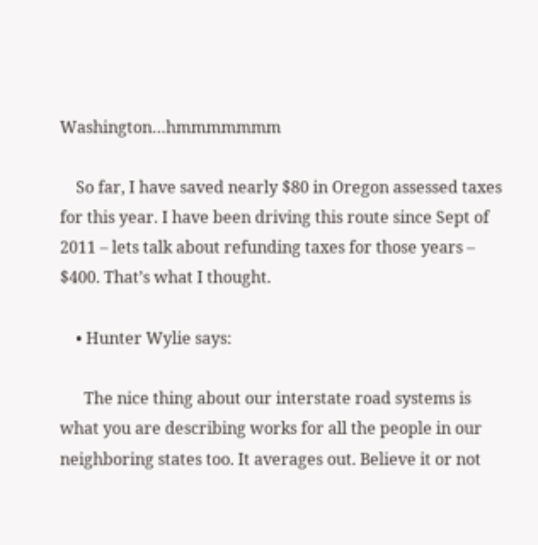Washington…hmmmmmmm

    So far, I have saved nearly $80 in Oregon assessed taxes for this year. I have been driving this route since Sept of 2011 – lets talk about refunding taxes for those years – $400. That’s what I thought.

    • Hunter Wylie says:

      The nice thing about our interstate road systems is what you are describing works for all the people in our neighboring states too. It averages out. Believe it or not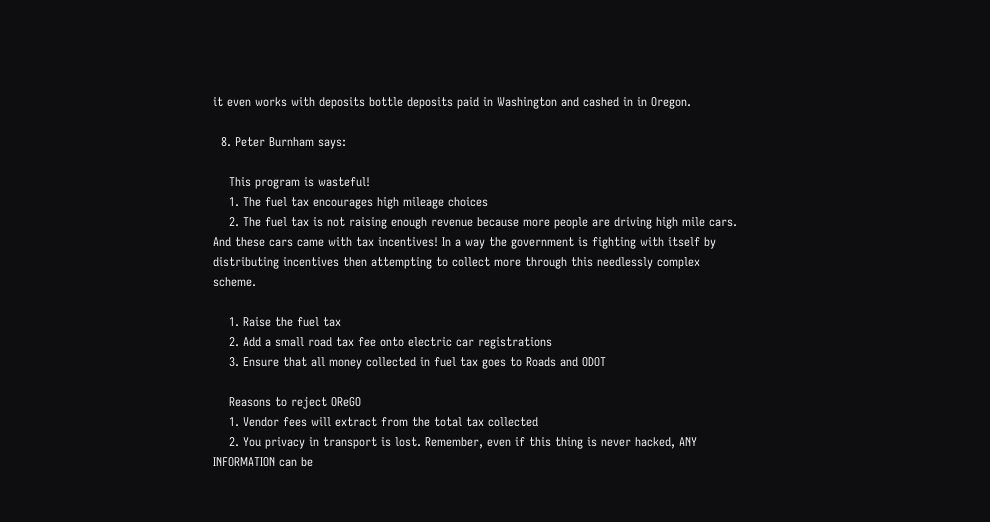it even works with deposits bottle deposits paid in Washington and cashed in in Oregon.

  8. Peter Burnham says:

    This program is wasteful!
    1. The fuel tax encourages high mileage choices
    2. The fuel tax is not raising enough revenue because more people are driving high mile cars. And these cars came with tax incentives! In a way the government is fighting with itself by distributing incentives then attempting to collect more through this needlessly complex scheme.

    1. Raise the fuel tax
    2. Add a small road tax fee onto electric car registrations
    3. Ensure that all money collected in fuel tax goes to Roads and ODOT

    Reasons to reject OReGO
    1. Vendor fees will extract from the total tax collected
    2. You privacy in transport is lost. Remember, even if this thing is never hacked, ANY INFORMATION can be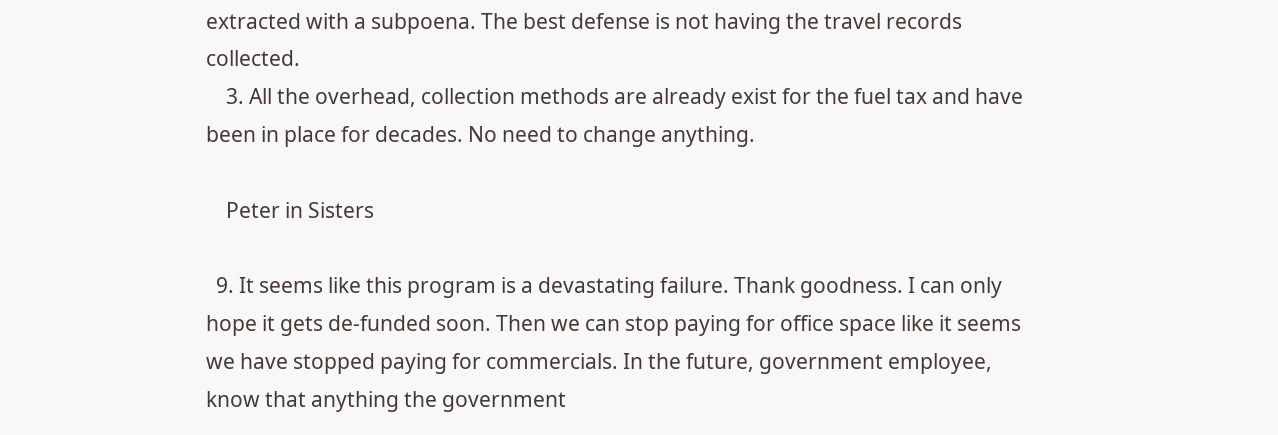extracted with a subpoena. The best defense is not having the travel records collected.
    3. All the overhead, collection methods are already exist for the fuel tax and have been in place for decades. No need to change anything.

    Peter in Sisters

  9. It seems like this program is a devastating failure. Thank goodness. I can only hope it gets de-funded soon. Then we can stop paying for office space like it seems we have stopped paying for commercials. In the future, government employee, know that anything the government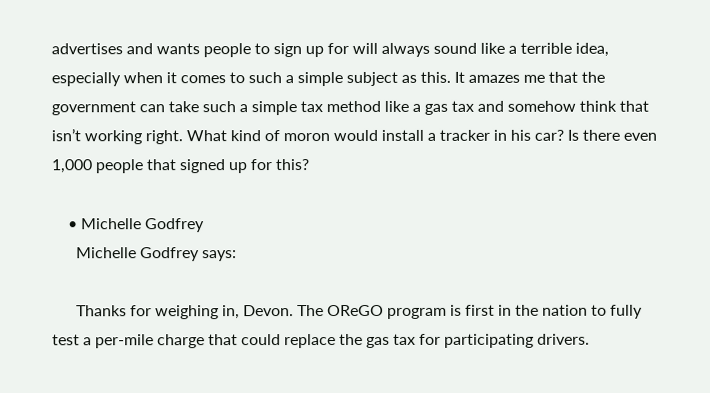advertises and wants people to sign up for will always sound like a terrible idea, especially when it comes to such a simple subject as this. It amazes me that the government can take such a simple tax method like a gas tax and somehow think that isn’t working right. What kind of moron would install a tracker in his car? Is there even 1,000 people that signed up for this?

    • Michelle Godfrey
      Michelle Godfrey says:

      Thanks for weighing in, Devon. The OReGO program is first in the nation to fully test a per-mile charge that could replace the gas tax for participating drivers.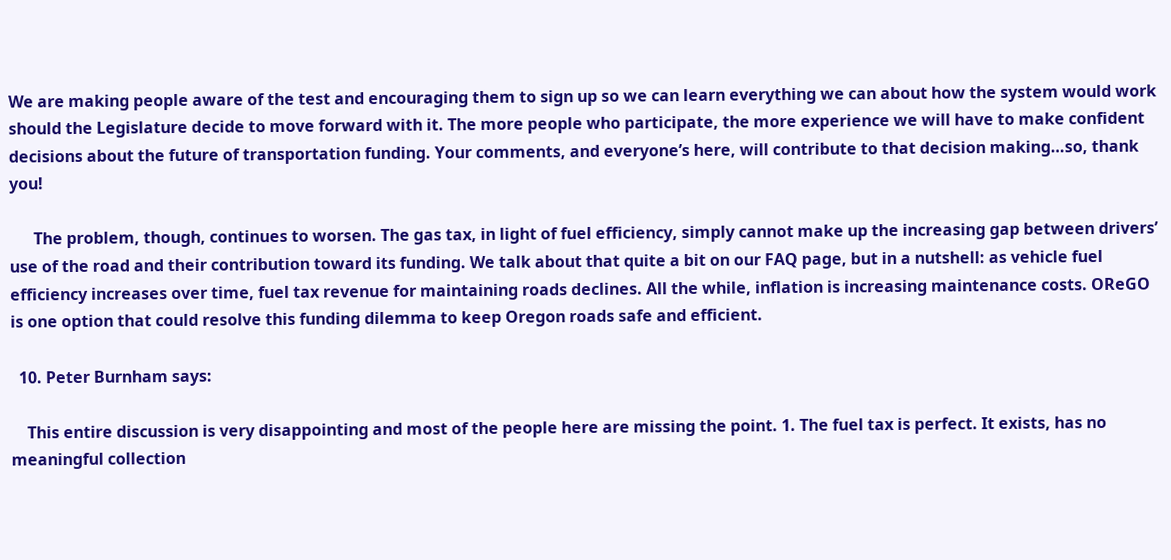We are making people aware of the test and encouraging them to sign up so we can learn everything we can about how the system would work should the Legislature decide to move forward with it. The more people who participate, the more experience we will have to make confident decisions about the future of transportation funding. Your comments, and everyone’s here, will contribute to that decision making…so, thank you!

      The problem, though, continues to worsen. The gas tax, in light of fuel efficiency, simply cannot make up the increasing gap between drivers’ use of the road and their contribution toward its funding. We talk about that quite a bit on our FAQ page, but in a nutshell: as vehicle fuel efficiency increases over time, fuel tax revenue for maintaining roads declines. All the while, inflation is increasing maintenance costs. OReGO is one option that could resolve this funding dilemma to keep Oregon roads safe and efficient.

  10. Peter Burnham says:

    This entire discussion is very disappointing and most of the people here are missing the point. 1. The fuel tax is perfect. It exists, has no meaningful collection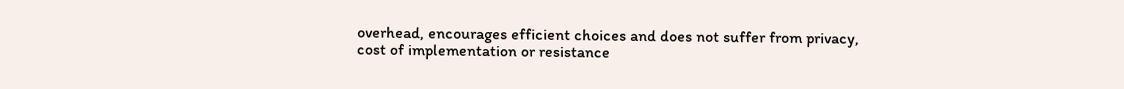overhead, encourages efficient choices and does not suffer from privacy, cost of implementation or resistance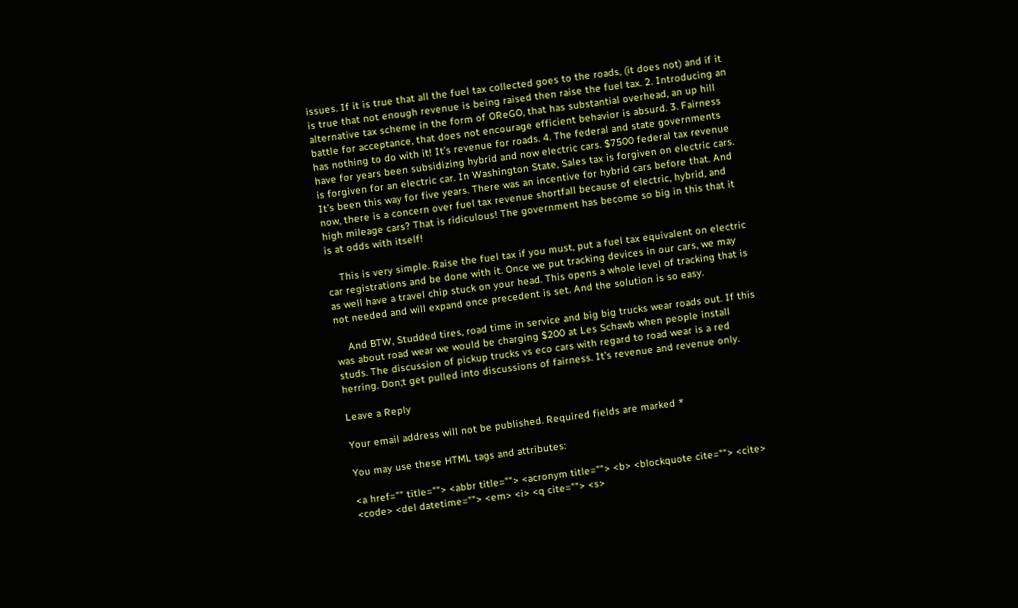issues. If it is true that all the fuel tax collected goes to the roads, (it does not) and if it is true that not enough revenue is being raised then raise the fuel tax. 2. Introducing an alternative tax scheme in the form of OReGO, that has substantial overhead, an up hill battle for acceptance, that does not encourage efficient behavior is absurd. 3. Fairness has nothing to do with it! It’s revenue for roads. 4. The federal and state governments have for years been subsidizing hybrid and now electric cars. $7500 federal tax revenue is forgiven for an electric car. In Washington State, Sales tax is forgiven on electric cars. It’s been this way for five years. There was an incentive for hybrid cars before that. And now, there is a concern over fuel tax revenue shortfall because of electric, hybrid, and high mileage cars? That is ridiculous! The government has become so big in this that it is at odds with itself!

    This is very simple. Raise the fuel tax if you must, put a fuel tax equivalent on electric car registrations and be done with it. Once we put tracking devices in our cars, we may as well have a travel chip stuck on your head. This opens a whole level of tracking that is not needed and will expand once precedent is set. And the solution is so easy.

    And BTW, Studded tires, road time in service and big big trucks wear roads out. If this was about road wear we would be charging $200 at Les Schawb when people install studs. The discussion of pickup trucks vs eco cars with regard to road wear is a red herring. Don;t get pulled into discussions of fairness. It’s revenue and revenue only.

Leave a Reply

Your email address will not be published. Required fields are marked *

You may use these HTML tags and attributes:

<a href="" title=""> <abbr title=""> <acronym title=""> <b> <blockquote cite=""> <cite> <code> <del datetime=""> <em> <i> <q cite=""> <s>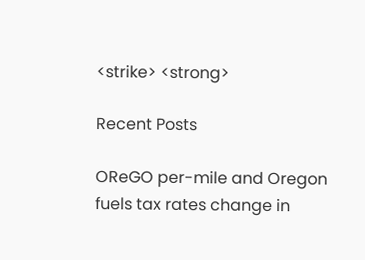<strike> <strong>

Recent Posts

OReGO per-mile and Oregon fuels tax rates change in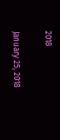2018

January 25, 2018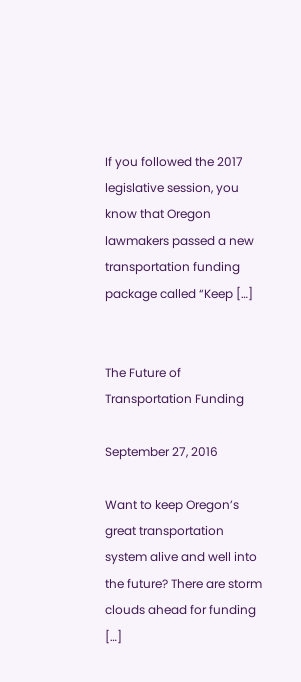If you followed the 2017 legislative session, you know that Oregon lawmakers passed a new transportation funding package called “Keep […]


The Future of Transportation Funding

September 27, 2016

Want to keep Oregon’s great transportation system alive and well into the future? There are storm clouds ahead for funding […]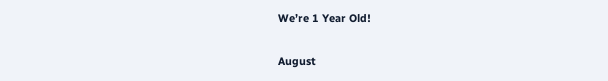We’re 1 Year Old!

August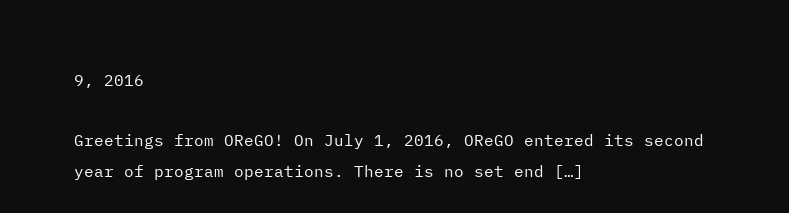9, 2016

Greetings from OReGO! On July 1, 2016, OReGO entered its second year of program operations. There is no set end […]